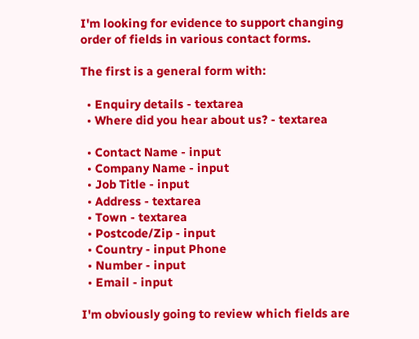I'm looking for evidence to support changing order of fields in various contact forms.

The first is a general form with:

  • Enquiry details - textarea
  • Where did you hear about us? - textarea

  • Contact Name - input
  • Company Name - input
  • Job Title - input
  • Address - textarea
  • Town - textarea
  • Postcode/Zip - input
  • Country - input Phone
  • Number - input
  • Email - input

I'm obviously going to review which fields are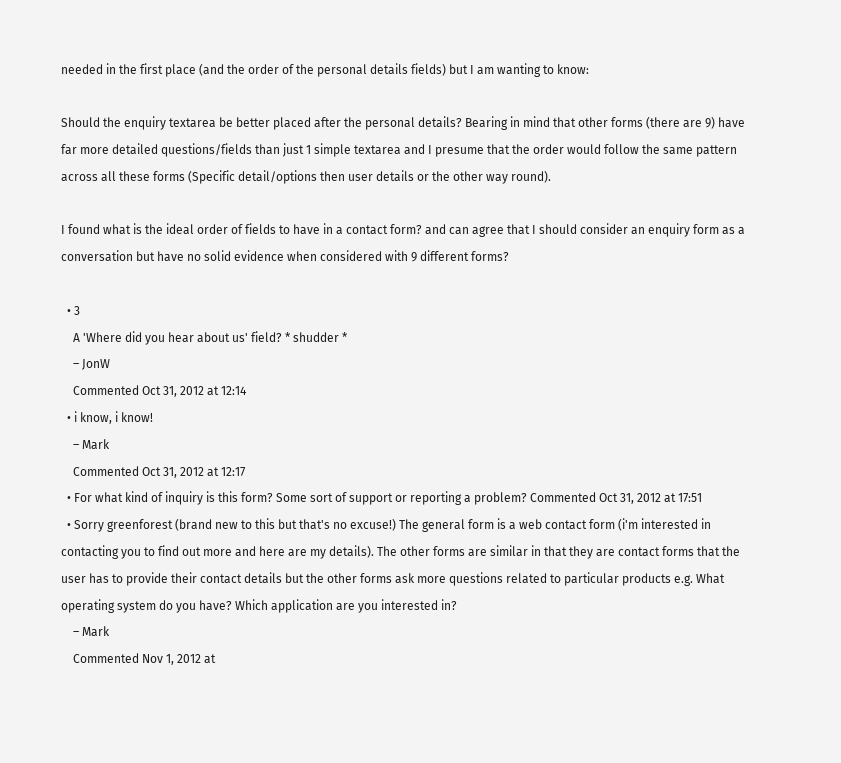needed in the first place (and the order of the personal details fields) but I am wanting to know:

Should the enquiry textarea be better placed after the personal details? Bearing in mind that other forms (there are 9) have far more detailed questions/fields than just 1 simple textarea and I presume that the order would follow the same pattern across all these forms (Specific detail/options then user details or the other way round).

I found what is the ideal order of fields to have in a contact form? and can agree that I should consider an enquiry form as a conversation but have no solid evidence when considered with 9 different forms?

  • 3
    A 'Where did you hear about us' field? * shudder *
    – JonW
    Commented Oct 31, 2012 at 12:14
  • i know, i know!
    – Mark
    Commented Oct 31, 2012 at 12:17
  • For what kind of inquiry is this form? Some sort of support or reporting a problem? Commented Oct 31, 2012 at 17:51
  • Sorry greenforest (brand new to this but that's no excuse!) The general form is a web contact form (i'm interested in contacting you to find out more and here are my details). The other forms are similar in that they are contact forms that the user has to provide their contact details but the other forms ask more questions related to particular products e.g. What operating system do you have? Which application are you interested in?
    – Mark
    Commented Nov 1, 2012 at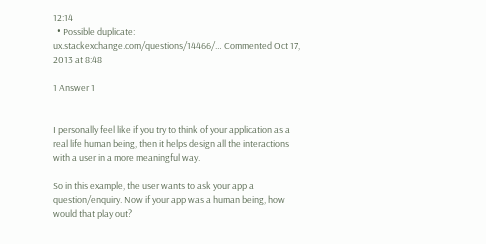12:14
  • Possible duplicate: ux.stackexchange.com/questions/14466/… Commented Oct 17, 2013 at 8:48

1 Answer 1


I personally feel like if you try to think of your application as a real life human being, then it helps design all the interactions with a user in a more meaningful way.

So in this example, the user wants to ask your app a question/enquiry. Now if your app was a human being, how would that play out?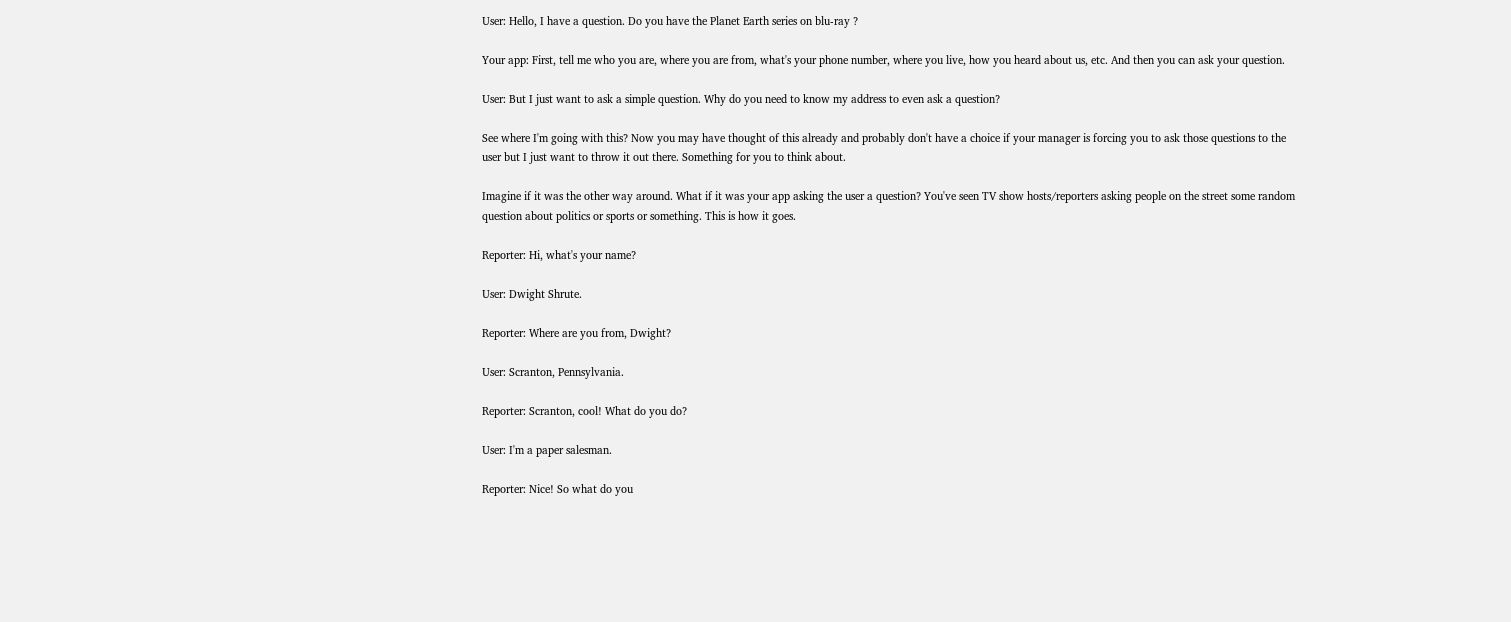User: Hello, I have a question. Do you have the Planet Earth series on blu-ray ?

Your app: First, tell me who you are, where you are from, what's your phone number, where you live, how you heard about us, etc. And then you can ask your question.

User: But I just want to ask a simple question. Why do you need to know my address to even ask a question?

See where I'm going with this? Now you may have thought of this already and probably don't have a choice if your manager is forcing you to ask those questions to the user but I just want to throw it out there. Something for you to think about.

Imagine if it was the other way around. What if it was your app asking the user a question? You've seen TV show hosts/reporters asking people on the street some random question about politics or sports or something. This is how it goes.

Reporter: Hi, what's your name?

User: Dwight Shrute.

Reporter: Where are you from, Dwight?

User: Scranton, Pennsylvania.

Reporter: Scranton, cool! What do you do?

User: I'm a paper salesman.

Reporter: Nice! So what do you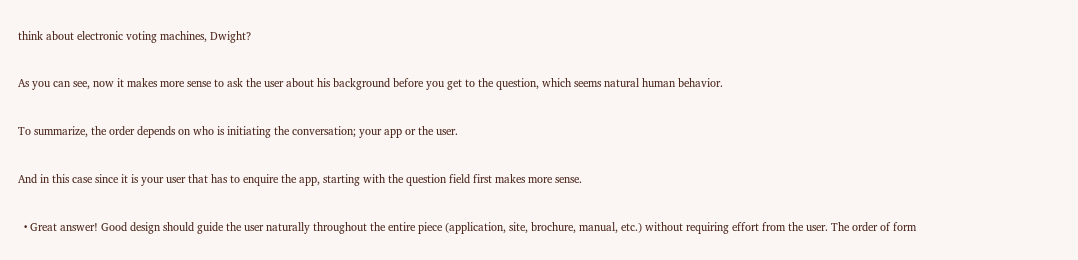think about electronic voting machines, Dwight?

As you can see, now it makes more sense to ask the user about his background before you get to the question, which seems natural human behavior.

To summarize, the order depends on who is initiating the conversation; your app or the user.

And in this case since it is your user that has to enquire the app, starting with the question field first makes more sense.

  • Great answer! Good design should guide the user naturally throughout the entire piece (application, site, brochure, manual, etc.) without requiring effort from the user. The order of form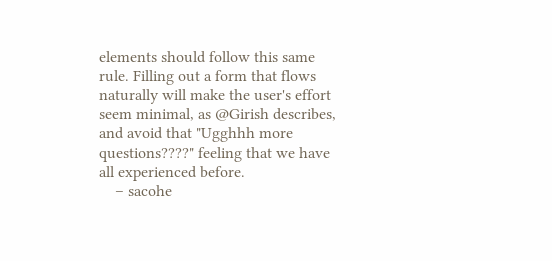elements should follow this same rule. Filling out a form that flows naturally will make the user's effort seem minimal, as @Girish describes, and avoid that "Ugghhh more questions????" feeling that we have all experienced before.
    – sacohe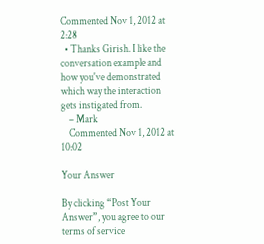Commented Nov 1, 2012 at 2:28
  • Thanks Girish. I like the conversation example and how you've demonstrated which way the interaction gets instigated from.
    – Mark
    Commented Nov 1, 2012 at 10:02

Your Answer

By clicking “Post Your Answer”, you agree to our terms of service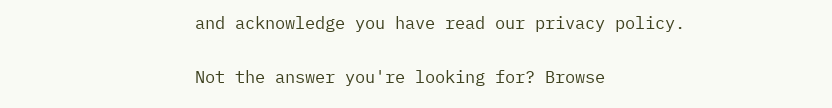and acknowledge you have read our privacy policy.

Not the answer you're looking for? Browse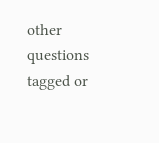other questions tagged or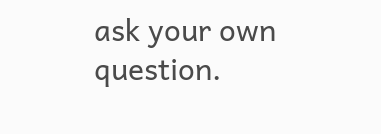ask your own question.